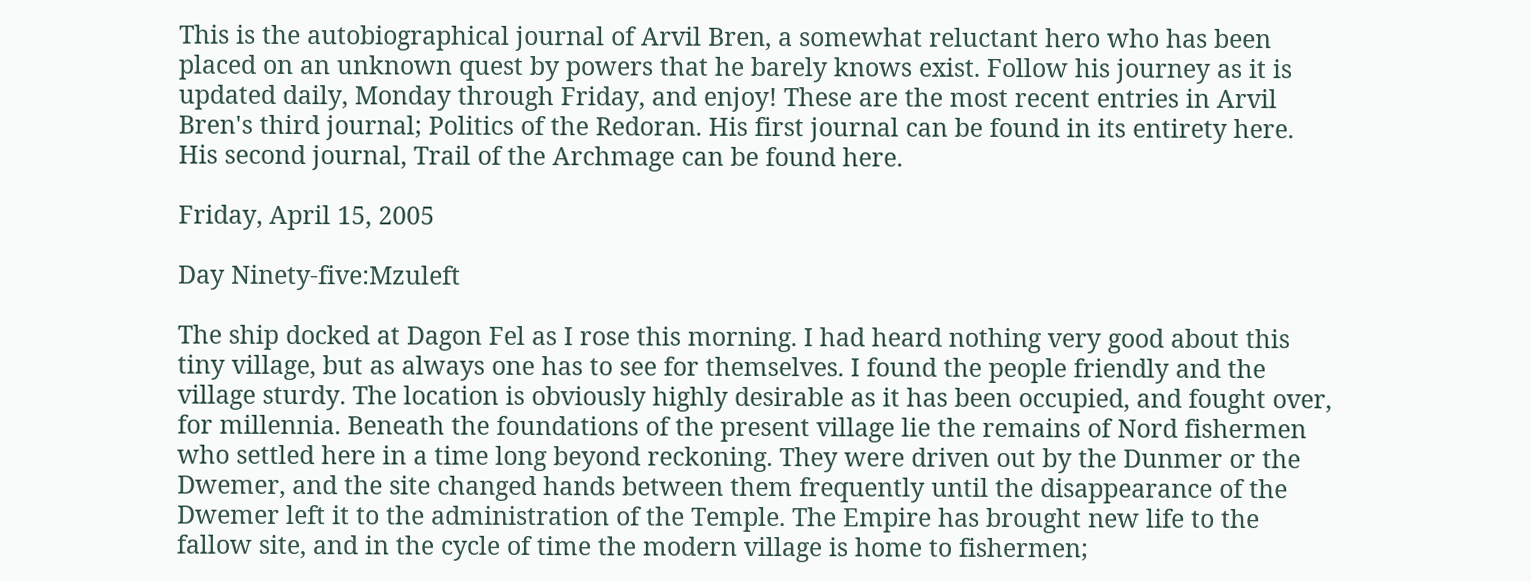This is the autobiographical journal of Arvil Bren, a somewhat reluctant hero who has been placed on an unknown quest by powers that he barely knows exist. Follow his journey as it is updated daily, Monday through Friday, and enjoy! These are the most recent entries in Arvil Bren's third journal; Politics of the Redoran. His first journal can be found in its entirety here. His second journal, Trail of the Archmage can be found here.

Friday, April 15, 2005

Day Ninety-five:Mzuleft

The ship docked at Dagon Fel as I rose this morning. I had heard nothing very good about this tiny village, but as always one has to see for themselves. I found the people friendly and the village sturdy. The location is obviously highly desirable as it has been occupied, and fought over, for millennia. Beneath the foundations of the present village lie the remains of Nord fishermen who settled here in a time long beyond reckoning. They were driven out by the Dunmer or the Dwemer, and the site changed hands between them frequently until the disappearance of the Dwemer left it to the administration of the Temple. The Empire has brought new life to the fallow site, and in the cycle of time the modern village is home to fishermen;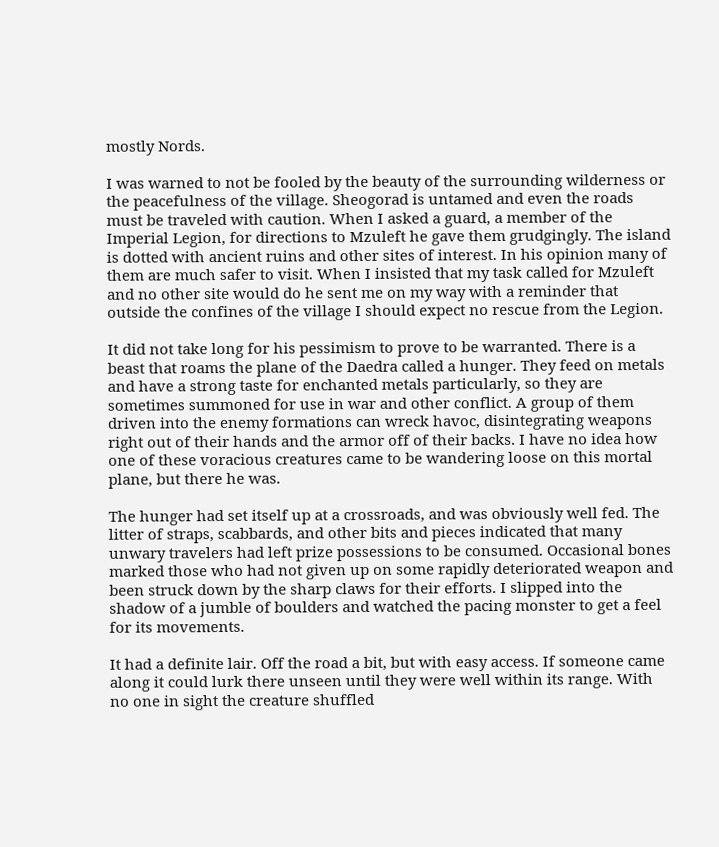mostly Nords.

I was warned to not be fooled by the beauty of the surrounding wilderness or the peacefulness of the village. Sheogorad is untamed and even the roads must be traveled with caution. When I asked a guard, a member of the Imperial Legion, for directions to Mzuleft he gave them grudgingly. The island is dotted with ancient ruins and other sites of interest. In his opinion many of them are much safer to visit. When I insisted that my task called for Mzuleft and no other site would do he sent me on my way with a reminder that outside the confines of the village I should expect no rescue from the Legion.

It did not take long for his pessimism to prove to be warranted. There is a beast that roams the plane of the Daedra called a hunger. They feed on metals and have a strong taste for enchanted metals particularly, so they are sometimes summoned for use in war and other conflict. A group of them driven into the enemy formations can wreck havoc, disintegrating weapons right out of their hands and the armor off of their backs. I have no idea how one of these voracious creatures came to be wandering loose on this mortal plane, but there he was.

The hunger had set itself up at a crossroads, and was obviously well fed. The litter of straps, scabbards, and other bits and pieces indicated that many unwary travelers had left prize possessions to be consumed. Occasional bones marked those who had not given up on some rapidly deteriorated weapon and been struck down by the sharp claws for their efforts. I slipped into the shadow of a jumble of boulders and watched the pacing monster to get a feel for its movements.

It had a definite lair. Off the road a bit, but with easy access. If someone came along it could lurk there unseen until they were well within its range. With no one in sight the creature shuffled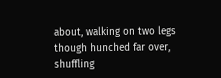about, walking on two legs though hunched far over, shuffling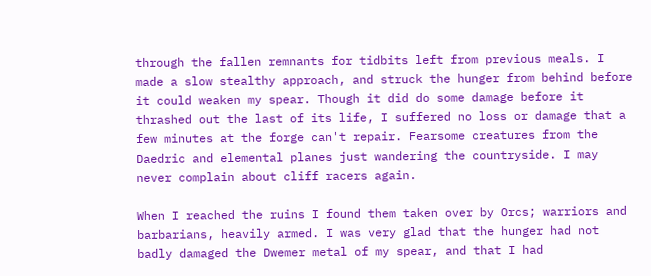through the fallen remnants for tidbits left from previous meals. I made a slow stealthy approach, and struck the hunger from behind before it could weaken my spear. Though it did do some damage before it thrashed out the last of its life, I suffered no loss or damage that a few minutes at the forge can't repair. Fearsome creatures from the Daedric and elemental planes just wandering the countryside. I may never complain about cliff racers again.

When I reached the ruins I found them taken over by Orcs; warriors and barbarians, heavily armed. I was very glad that the hunger had not badly damaged the Dwemer metal of my spear, and that I had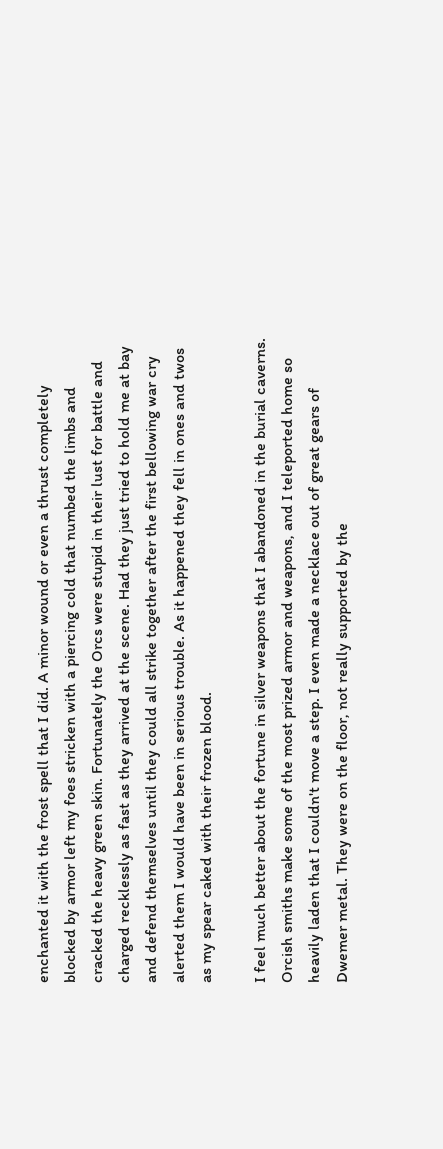enchanted it with the frost spell that I did. A minor wound or even a thrust completely blocked by armor left my foes stricken with a piercing cold that numbed the limbs and cracked the heavy green skin. Fortunately the Orcs were stupid in their lust for battle and charged recklessly as fast as they arrived at the scene. Had they just tried to hold me at bay and defend themselves until they could all strike together after the first bellowing war cry alerted them I would have been in serious trouble. As it happened they fell in ones and twos as my spear caked with their frozen blood.

I feel much better about the fortune in silver weapons that I abandoned in the burial caverns. Orcish smiths make some of the most prized armor and weapons, and I teleported home so heavily laden that I couldn't move a step. I even made a necklace out of great gears of Dwemer metal. They were on the floor, not really supported by the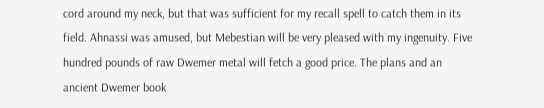cord around my neck, but that was sufficient for my recall spell to catch them in its field. Ahnassi was amused, but Mebestian will be very pleased with my ingenuity. Five hundred pounds of raw Dwemer metal will fetch a good price. The plans and an ancient Dwemer book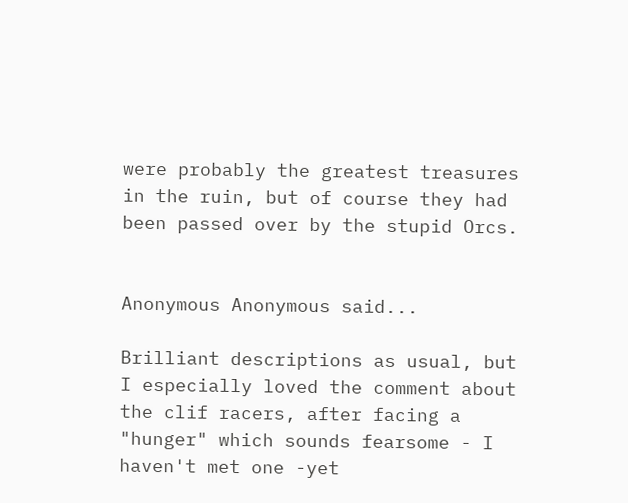were probably the greatest treasures in the ruin, but of course they had been passed over by the stupid Orcs.


Anonymous Anonymous said...

Brilliant descriptions as usual, but I especially loved the comment about the clif racers, after facing a "hunger" which sounds fearsome - I haven't met one -yet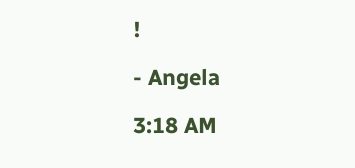!

- Angela

3:18 AM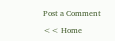Post a Comment

<< Home